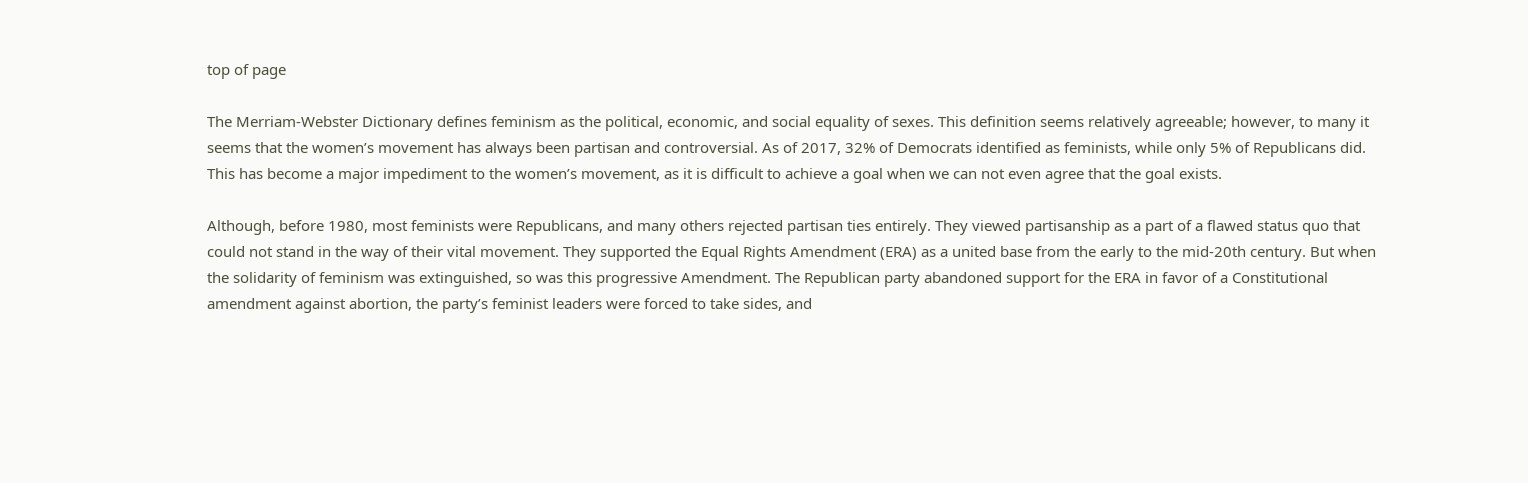top of page

The Merriam-Webster Dictionary defines feminism as the political, economic, and social equality of sexes. This definition seems relatively agreeable; however, to many it seems that the women’s movement has always been partisan and controversial. As of 2017, 32% of Democrats identified as feminists, while only 5% of Republicans did. This has become a major impediment to the women’s movement, as it is difficult to achieve a goal when we can not even agree that the goal exists.

Although, before 1980, most feminists were Republicans, and many others rejected partisan ties entirely. They viewed partisanship as a part of a flawed status quo that could not stand in the way of their vital movement. They supported the Equal Rights Amendment (ERA) as a united base from the early to the mid-20th century. But when the solidarity of feminism was extinguished, so was this progressive Amendment. The Republican party abandoned support for the ERA in favor of a Constitutional amendment against abortion, the party’s feminist leaders were forced to take sides, and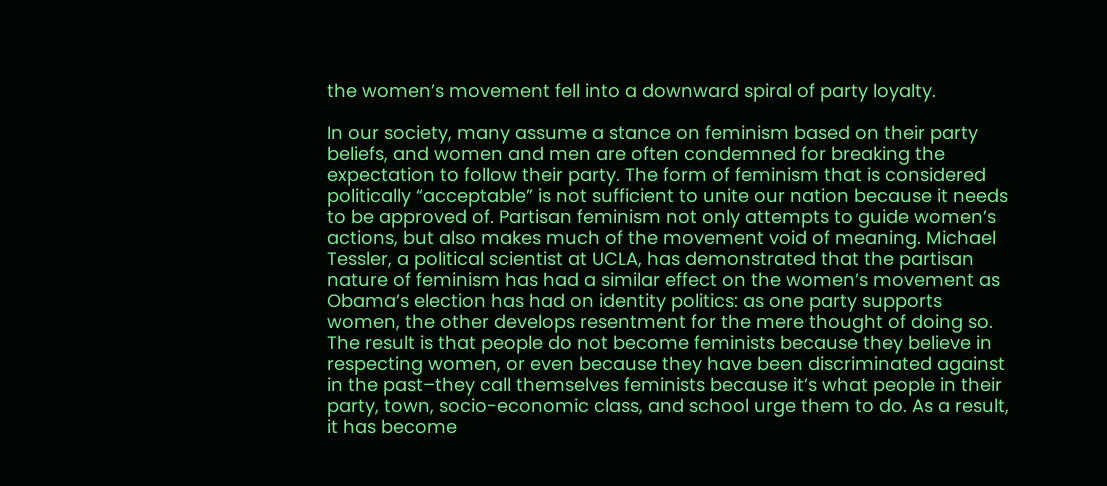the women’s movement fell into a downward spiral of party loyalty.

In our society, many assume a stance on feminism based on their party beliefs, and women and men are often condemned for breaking the expectation to follow their party. The form of feminism that is considered politically “acceptable” is not sufficient to unite our nation because it needs to be approved of. Partisan feminism not only attempts to guide women’s actions, but also makes much of the movement void of meaning. Michael Tessler, a political scientist at UCLA, has demonstrated that the partisan nature of feminism has had a similar effect on the women’s movement as Obama’s election has had on identity politics: as one party supports women, the other develops resentment for the mere thought of doing so. The result is that people do not become feminists because they believe in respecting women, or even because they have been discriminated against in the past–they call themselves feminists because it’s what people in their party, town, socio-economic class, and school urge them to do. As a result, it has become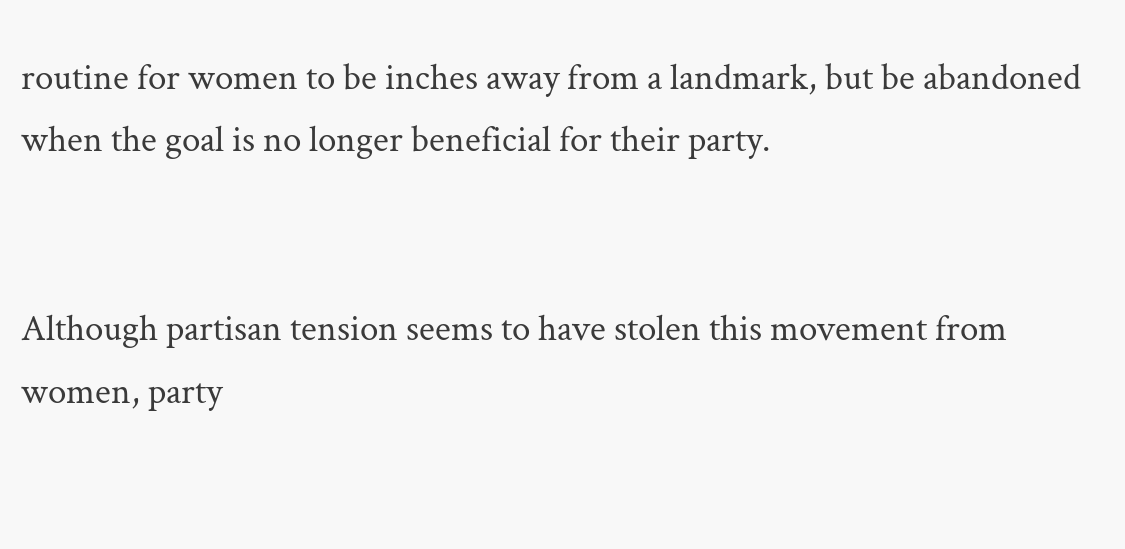routine for women to be inches away from a landmark, but be abandoned when the goal is no longer beneficial for their party.


Although partisan tension seems to have stolen this movement from women, party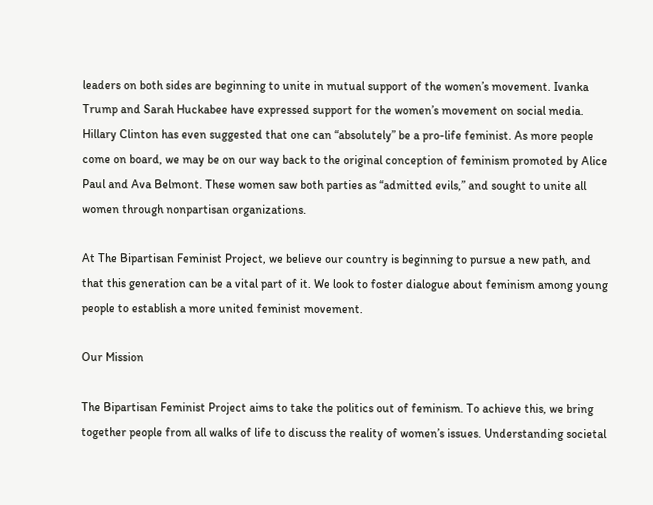leaders on both sides are beginning to unite in mutual support of the women’s movement. Ivanka Trump and Sarah Huckabee have expressed support for the women’s movement on social media.  Hillary Clinton has even suggested that one can “absolutely” be a pro-life feminist. As more people come on board, we may be on our way back to the original conception of feminism promoted by Alice Paul and Ava Belmont. These women saw both parties as “admitted evils,” and sought to unite all women through nonpartisan organizations.

At The Bipartisan Feminist Project, we believe our country is beginning to pursue a new path, and that this generation can be a vital part of it. We look to foster dialogue about feminism among young people to establish a more united feminist movement.

Our Mission

The Bipartisan Feminist Project aims to take the politics out of feminism. To achieve this, we bring together people from all walks of life to discuss the reality of women’s issues. Understanding societal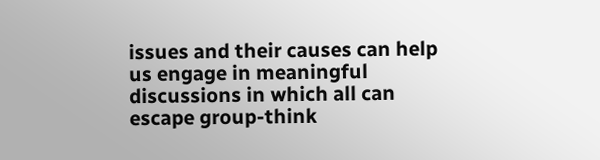issues and their causes can help us engage in meaningful discussions in which all can escape group-think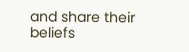and share their beliefs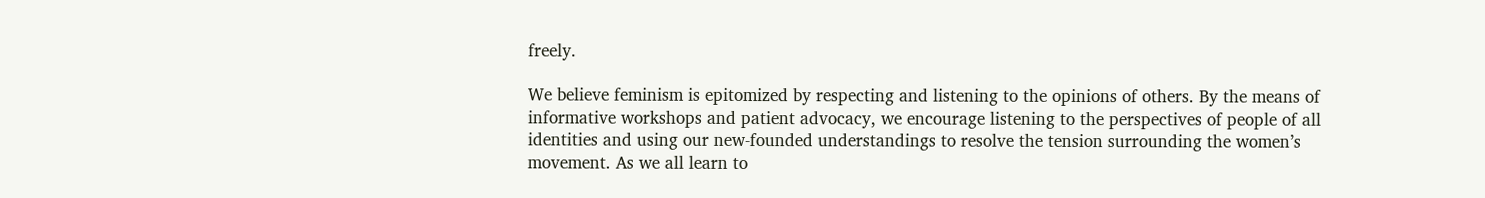freely.

We believe feminism is epitomized by respecting and listening to the opinions of others. By the means of informative workshops and patient advocacy, we encourage listening to the perspectives of people of all identities and using our new-founded understandings to resolve the tension surrounding the women’s movement. As we all learn to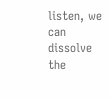listen, we can dissolve the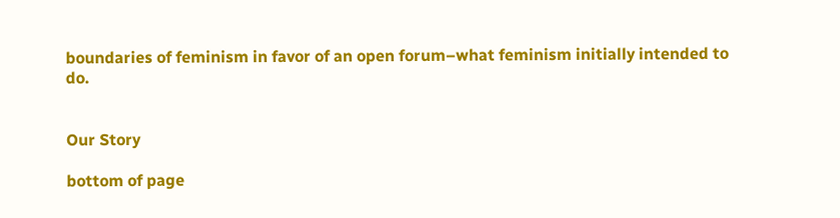boundaries of feminism in favor of an open forum–what feminism initially intended to do.


Our Story

bottom of page